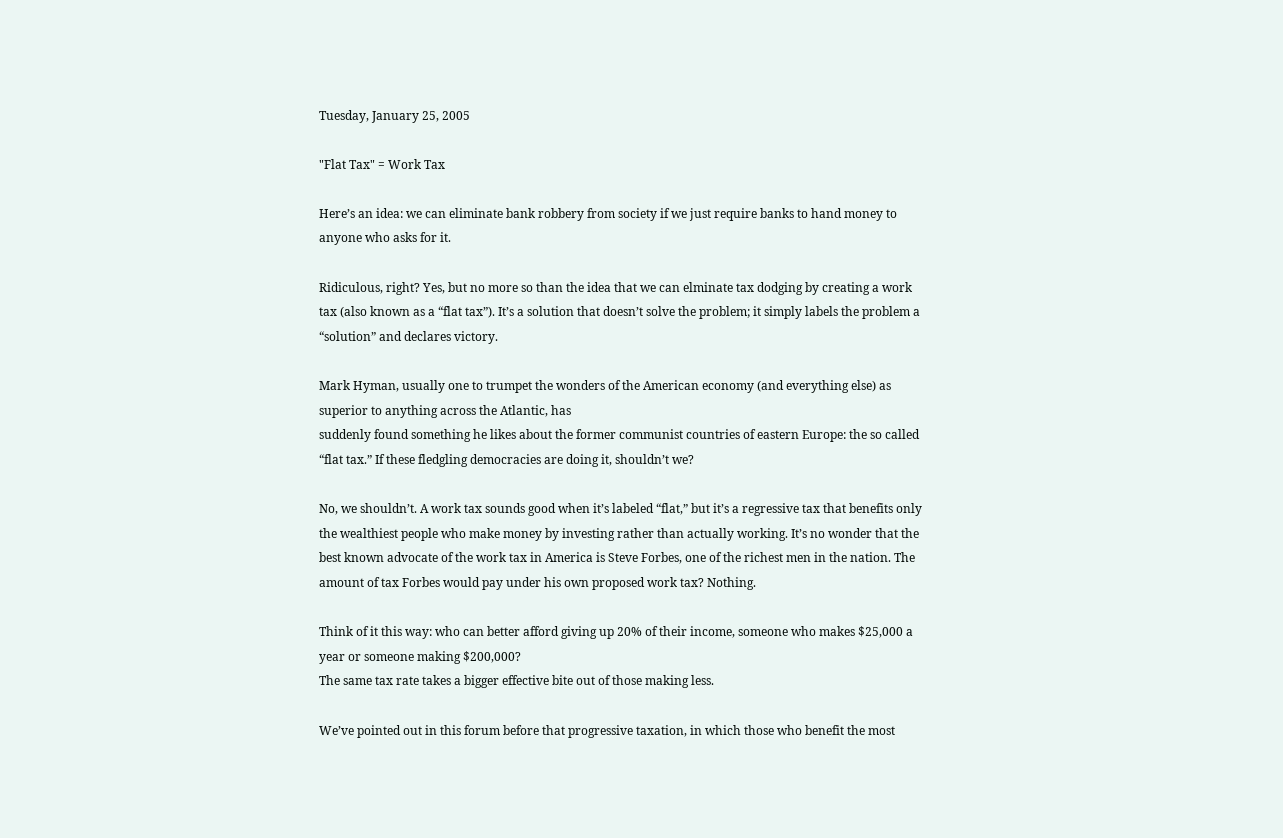Tuesday, January 25, 2005

"Flat Tax" = Work Tax

Here’s an idea: we can eliminate bank robbery from society if we just require banks to hand money to anyone who asks for it.

Ridiculous, right? Yes, but no more so than the idea that we can elminate tax dodging by creating a work tax (also known as a “flat tax”). It’s a solution that doesn’t solve the problem; it simply labels the problem a “solution” and declares victory.

Mark Hyman, usually one to trumpet the wonders of the American economy (and everything else) as superior to anything across the Atlantic, has
suddenly found something he likes about the former communist countries of eastern Europe: the so called “flat tax.” If these fledgling democracies are doing it, shouldn’t we?

No, we shouldn’t. A work tax sounds good when it’s labeled “flat,” but it’s a regressive tax that benefits only the wealthiest people who make money by investing rather than actually working. It’s no wonder that the best known advocate of the work tax in America is Steve Forbes, one of the richest men in the nation. The amount of tax Forbes would pay under his own proposed work tax? Nothing.

Think of it this way: who can better afford giving up 20% of their income, someone who makes $25,000 a year or someone making $200,000?
The same tax rate takes a bigger effective bite out of those making less.

We’ve pointed out in this forum before that progressive taxation, in which those who benefit the most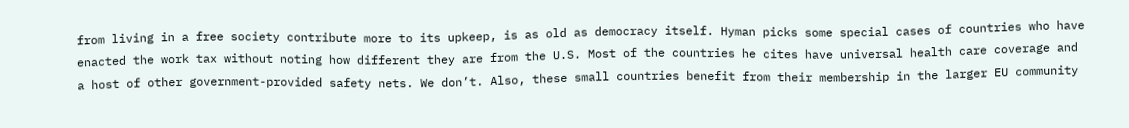from living in a free society contribute more to its upkeep, is as old as democracy itself. Hyman picks some special cases of countries who have enacted the work tax without noting how different they are from the U.S. Most of the countries he cites have universal health care coverage and a host of other government-provided safety nets. We don’t. Also, these small countries benefit from their membership in the larger EU community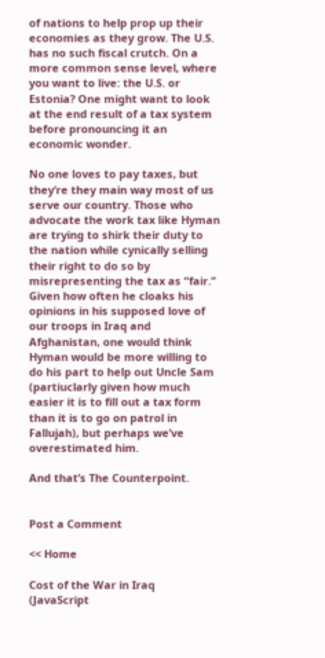of nations to help prop up their economies as they grow. The U.S. has no such fiscal crutch. On a more common sense level, where you want to live: the U.S. or Estonia? One might want to look at the end result of a tax system before pronouncing it an economic wonder.

No one loves to pay taxes, but they’re they main way most of us serve our country. Those who advocate the work tax like Hyman are trying to shirk their duty to the nation while cynically selling their right to do so by
misrepresenting the tax as “fair.” Given how often he cloaks his opinions in his supposed love of our troops in Iraq and Afghanistan, one would think Hyman would be more willing to do his part to help out Uncle Sam (partiuclarly given how much easier it is to fill out a tax form than it is to go on patrol in Fallujah), but perhaps we’ve overestimated him.

And that’s The Counterpoint.


Post a Comment

<< Home

Cost of the War in Iraq
(JavaScript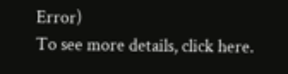Error)
To see more details, click here.